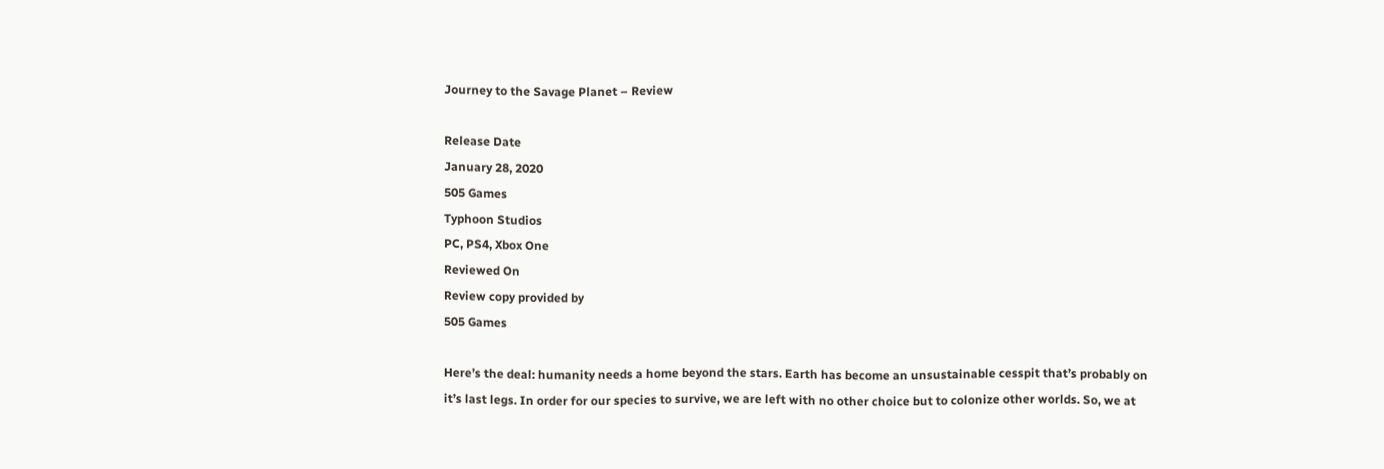Journey to the Savage Planet – Review

Release Date
January 28, 2020
505 Games
Typhoon Studios
PC, PS4, Xbox One
Reviewed On
Review copy provided by
505 Games

Here’s the deal: humanity needs a home beyond the stars. Earth has become an unsustainable cesspit that’s probably on it’s last legs. In order for our species to survive, we are left with no other choice but to colonize other worlds. So, we at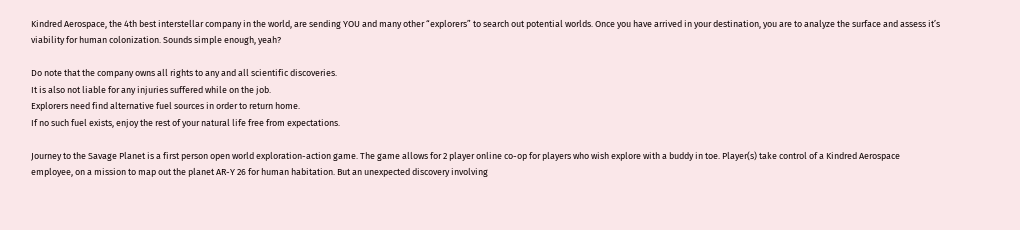Kindred Aerospace, the 4th best interstellar company in the world, are sending YOU and many other “explorers” to search out potential worlds. Once you have arrived in your destination, you are to analyze the surface and assess it’s viability for human colonization. Sounds simple enough, yeah?

Do note that the company owns all rights to any and all scientific discoveries.
It is also not liable for any injuries suffered while on the job.
Explorers need find alternative fuel sources in order to return home.
If no such fuel exists, enjoy the rest of your natural life free from expectations.

Journey to the Savage Planet is a first person open world exploration-action game. The game allows for 2 player online co-op for players who wish explore with a buddy in toe. Player(s) take control of a Kindred Aerospace employee, on a mission to map out the planet AR-Y 26 for human habitation. But an unexpected discovery involving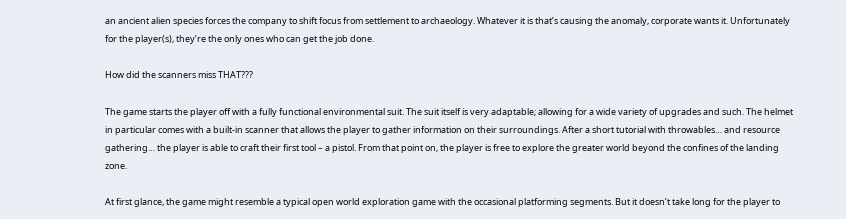an ancient alien species forces the company to shift focus from settlement to archaeology. Whatever it is that’s causing the anomaly, corporate wants it. Unfortunately for the player(s), they’re the only ones who can get the job done.

How did the scanners miss THAT???

The game starts the player off with a fully functional environmental suit. The suit itself is very adaptable; allowing for a wide variety of upgrades and such. The helmet in particular comes with a built-in scanner that allows the player to gather information on their surroundings. After a short tutorial with throwables… and resource gathering… the player is able to craft their first tool – a pistol. From that point on, the player is free to explore the greater world beyond the confines of the landing zone.

At first glance, the game might resemble a typical open world exploration game with the occasional platforming segments. But it doesn’t take long for the player to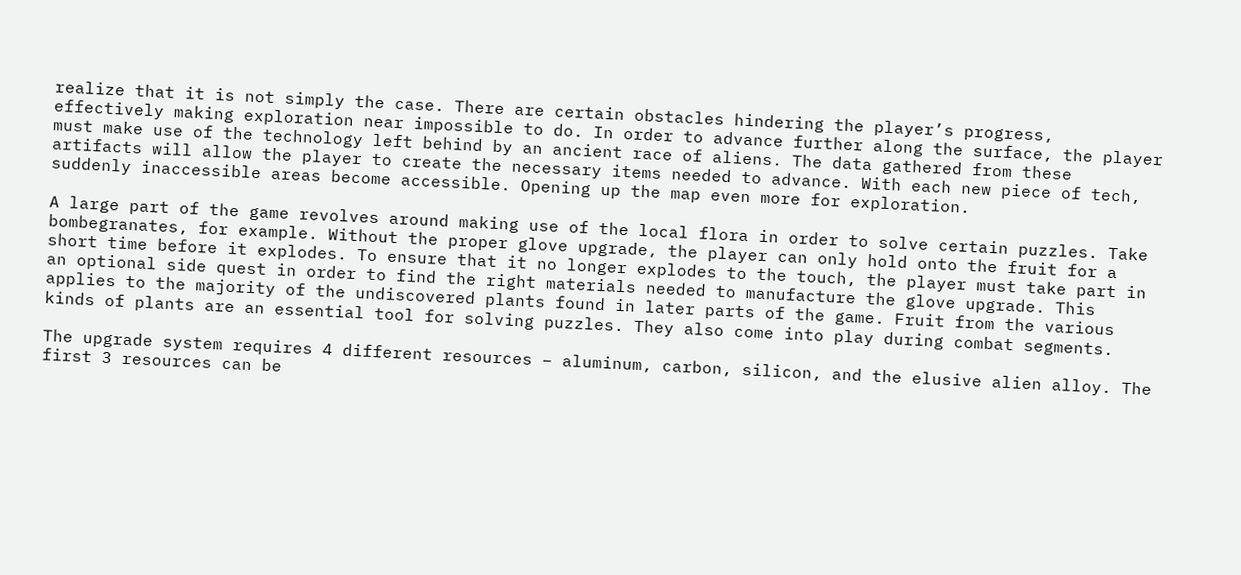realize that it is not simply the case. There are certain obstacles hindering the player’s progress, effectively making exploration near impossible to do. In order to advance further along the surface, the player must make use of the technology left behind by an ancient race of aliens. The data gathered from these artifacts will allow the player to create the necessary items needed to advance. With each new piece of tech, suddenly inaccessible areas become accessible. Opening up the map even more for exploration.

A large part of the game revolves around making use of the local flora in order to solve certain puzzles. Take bombegranates, for example. Without the proper glove upgrade, the player can only hold onto the fruit for a short time before it explodes. To ensure that it no longer explodes to the touch, the player must take part in an optional side quest in order to find the right materials needed to manufacture the glove upgrade. This applies to the majority of the undiscovered plants found in later parts of the game. Fruit from the various kinds of plants are an essential tool for solving puzzles. They also come into play during combat segments.

The upgrade system requires 4 different resources – aluminum, carbon, silicon, and the elusive alien alloy. The first 3 resources can be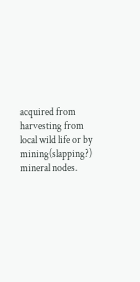acquired from harvesting from local wild life or by mining(slapping?) mineral nodes.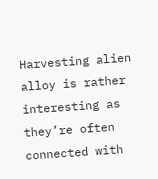Harvesting alien alloy is rather interesting as they’re often connected with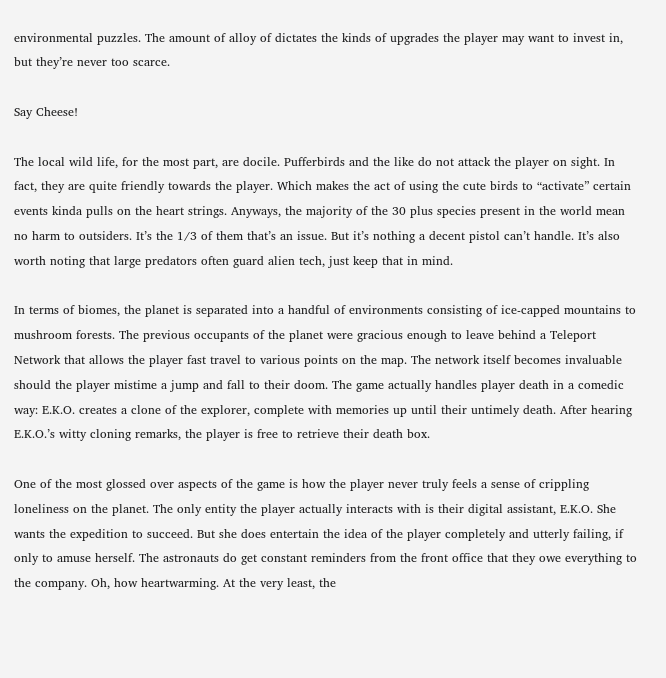environmental puzzles. The amount of alloy of dictates the kinds of upgrades the player may want to invest in, but they’re never too scarce.

Say Cheese!

The local wild life, for the most part, are docile. Pufferbirds and the like do not attack the player on sight. In fact, they are quite friendly towards the player. Which makes the act of using the cute birds to “activate” certain events kinda pulls on the heart strings. Anyways, the majority of the 30 plus species present in the world mean no harm to outsiders. It’s the 1/3 of them that’s an issue. But it’s nothing a decent pistol can’t handle. It’s also worth noting that large predators often guard alien tech, just keep that in mind.

In terms of biomes, the planet is separated into a handful of environments consisting of ice-capped mountains to mushroom forests. The previous occupants of the planet were gracious enough to leave behind a Teleport Network that allows the player fast travel to various points on the map. The network itself becomes invaluable should the player mistime a jump and fall to their doom. The game actually handles player death in a comedic way: E.K.O. creates a clone of the explorer, complete with memories up until their untimely death. After hearing E.K.O.’s witty cloning remarks, the player is free to retrieve their death box.

One of the most glossed over aspects of the game is how the player never truly feels a sense of crippling loneliness on the planet. The only entity the player actually interacts with is their digital assistant, E.K.O. She wants the expedition to succeed. But she does entertain the idea of the player completely and utterly failing, if only to amuse herself. The astronauts do get constant reminders from the front office that they owe everything to the company. Oh, how heartwarming. At the very least, the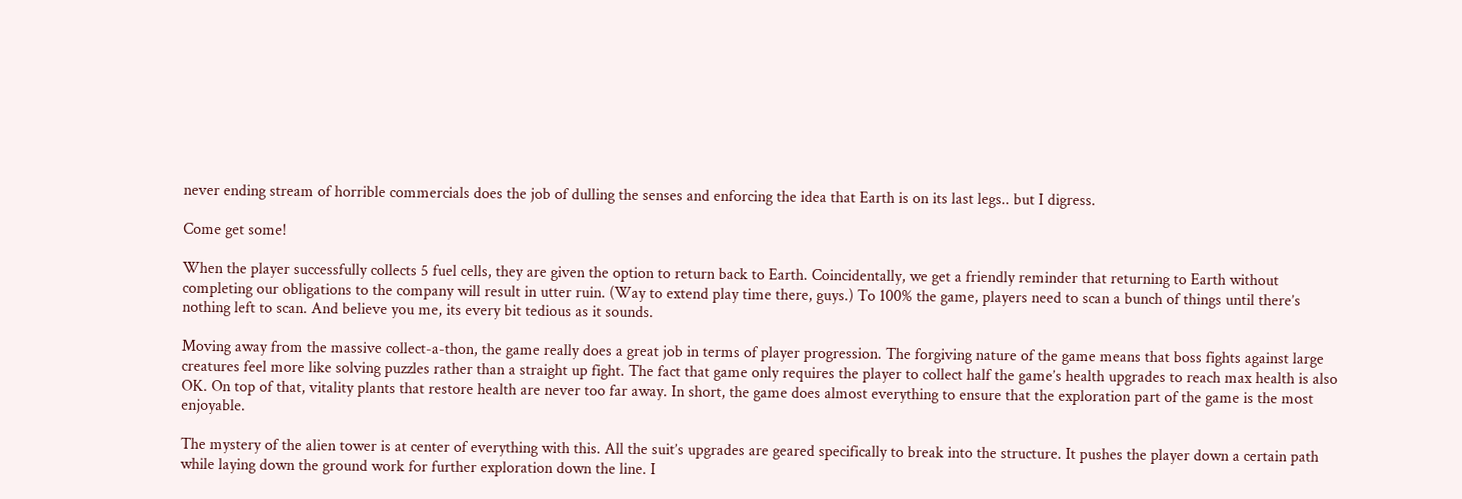never ending stream of horrible commercials does the job of dulling the senses and enforcing the idea that Earth is on its last legs.. but I digress.

Come get some!

When the player successfully collects 5 fuel cells, they are given the option to return back to Earth. Coincidentally, we get a friendly reminder that returning to Earth without completing our obligations to the company will result in utter ruin. (Way to extend play time there, guys.) To 100% the game, players need to scan a bunch of things until there’s nothing left to scan. And believe you me, its every bit tedious as it sounds.

Moving away from the massive collect-a-thon, the game really does a great job in terms of player progression. The forgiving nature of the game means that boss fights against large creatures feel more like solving puzzles rather than a straight up fight. The fact that game only requires the player to collect half the game’s health upgrades to reach max health is also OK. On top of that, vitality plants that restore health are never too far away. In short, the game does almost everything to ensure that the exploration part of the game is the most enjoyable.

The mystery of the alien tower is at center of everything with this. All the suit’s upgrades are geared specifically to break into the structure. It pushes the player down a certain path while laying down the ground work for further exploration down the line. I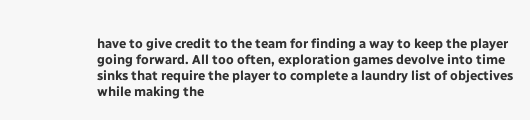have to give credit to the team for finding a way to keep the player going forward. All too often, exploration games devolve into time sinks that require the player to complete a laundry list of objectives while making the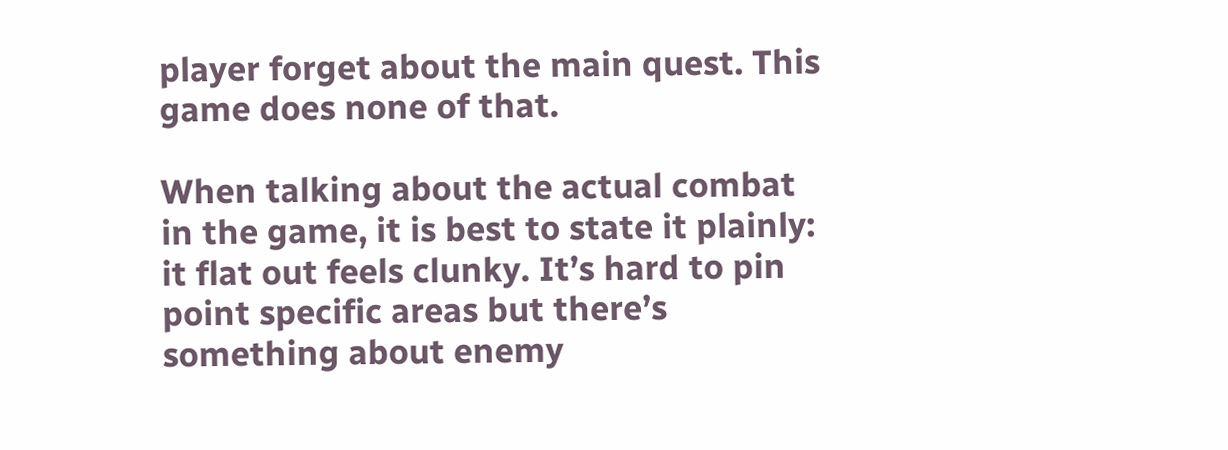player forget about the main quest. This game does none of that.

When talking about the actual combat in the game, it is best to state it plainly: it flat out feels clunky. It’s hard to pin point specific areas but there’s something about enemy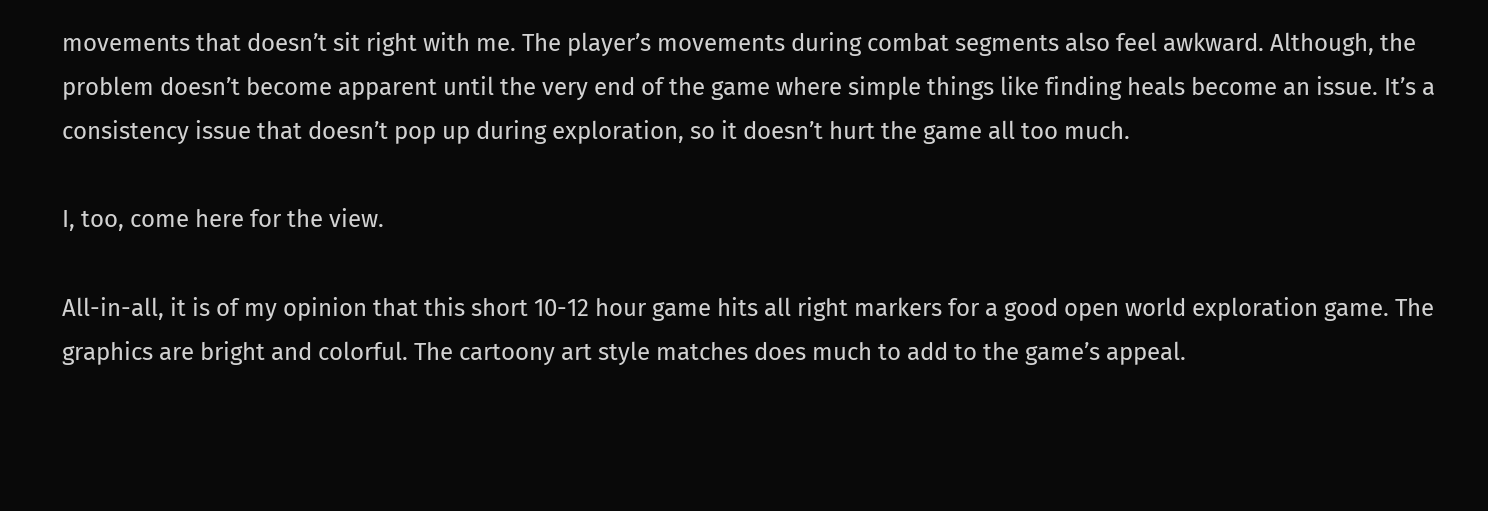movements that doesn’t sit right with me. The player’s movements during combat segments also feel awkward. Although, the problem doesn’t become apparent until the very end of the game where simple things like finding heals become an issue. It’s a consistency issue that doesn’t pop up during exploration, so it doesn’t hurt the game all too much.

I, too, come here for the view.

All-in-all, it is of my opinion that this short 10-12 hour game hits all right markers for a good open world exploration game. The graphics are bright and colorful. The cartoony art style matches does much to add to the game’s appeal.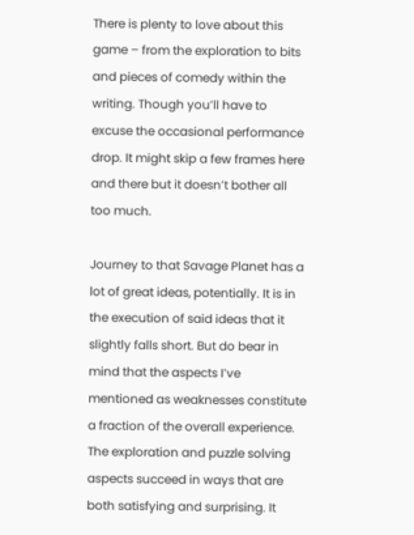There is plenty to love about this game – from the exploration to bits and pieces of comedy within the writing. Though you’ll have to excuse the occasional performance drop. It might skip a few frames here and there but it doesn’t bother all too much.

Journey to that Savage Planet has a lot of great ideas, potentially. It is in the execution of said ideas that it slightly falls short. But do bear in mind that the aspects I’ve mentioned as weaknesses constitute a fraction of the overall experience. The exploration and puzzle solving aspects succeed in ways that are both satisfying and surprising. It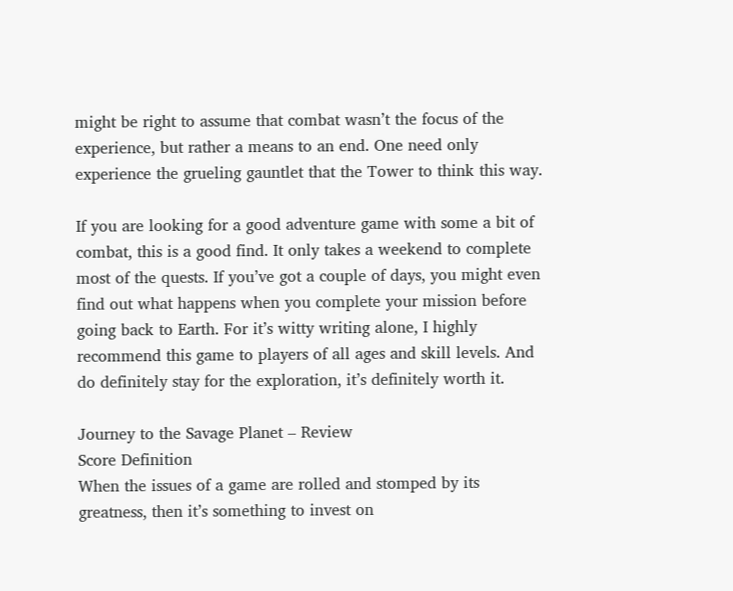might be right to assume that combat wasn’t the focus of the experience, but rather a means to an end. One need only experience the grueling gauntlet that the Tower to think this way.

If you are looking for a good adventure game with some a bit of combat, this is a good find. It only takes a weekend to complete most of the quests. If you’ve got a couple of days, you might even find out what happens when you complete your mission before going back to Earth. For it’s witty writing alone, I highly recommend this game to players of all ages and skill levels. And do definitely stay for the exploration, it’s definitely worth it.

Journey to the Savage Planet – Review
Score Definition
When the issues of a game are rolled and stomped by its greatness, then it’s something to invest on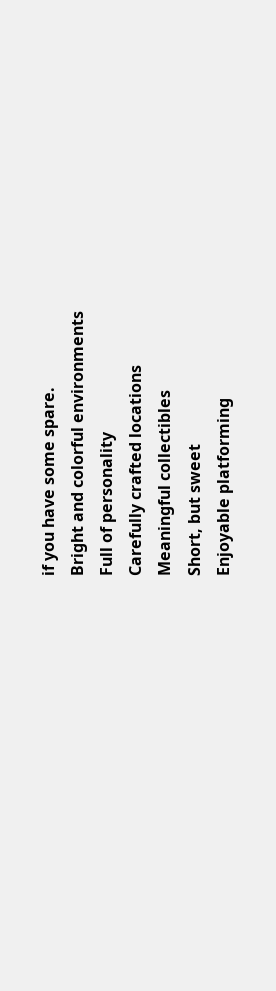if you have some spare.
Bright and colorful environments
Full of personality
Carefully crafted locations
Meaningful collectibles
Short, but sweet
Enjoyable platforming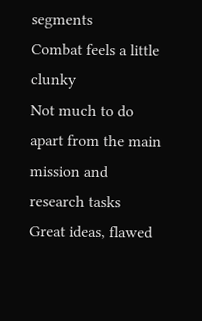segments
Combat feels a little clunky
Not much to do apart from the main mission and research tasks
Great ideas, flawed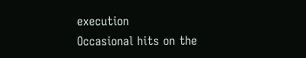execution
Occasional hits on the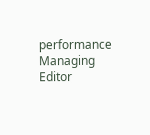performance
Managing Editor